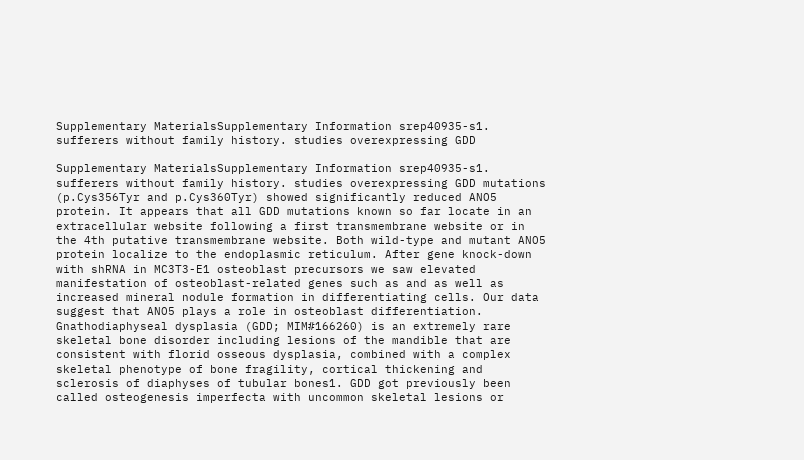Supplementary MaterialsSupplementary Information srep40935-s1. sufferers without family history. studies overexpressing GDD

Supplementary MaterialsSupplementary Information srep40935-s1. sufferers without family history. studies overexpressing GDD mutations (p.Cys356Tyr and p.Cys360Tyr) showed significantly reduced ANO5 protein. It appears that all GDD mutations known so far locate in an extracellular website following a first transmembrane website or in the 4th putative transmembrane website. Both wild-type and mutant ANO5 protein localize to the endoplasmic reticulum. After gene knock-down with shRNA in MC3T3-E1 osteoblast precursors we saw elevated manifestation of osteoblast-related genes such as and as well as increased mineral nodule formation in differentiating cells. Our data suggest that ANO5 plays a role in osteoblast differentiation. Gnathodiaphyseal dysplasia (GDD; MIM#166260) is an extremely rare skeletal bone disorder including lesions of the mandible that are consistent with florid osseous dysplasia, combined with a complex skeletal phenotype of bone fragility, cortical thickening and sclerosis of diaphyses of tubular bones1. GDD got previously been called osteogenesis imperfecta with uncommon skeletal lesions or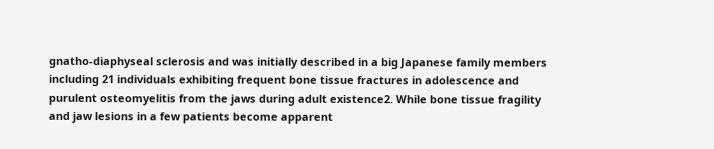gnatho-diaphyseal sclerosis and was initially described in a big Japanese family members including 21 individuals exhibiting frequent bone tissue fractures in adolescence and purulent osteomyelitis from the jaws during adult existence2. While bone tissue fragility and jaw lesions in a few patients become apparent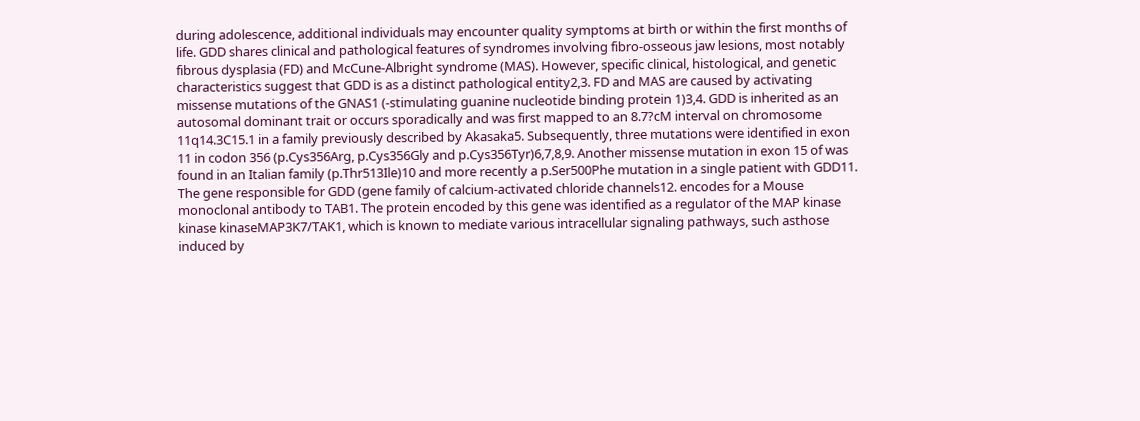during adolescence, additional individuals may encounter quality symptoms at birth or within the first months of life. GDD shares clinical and pathological features of syndromes involving fibro-osseous jaw lesions, most notably fibrous dysplasia (FD) and McCune-Albright syndrome (MAS). However, specific clinical, histological, and genetic characteristics suggest that GDD is as a distinct pathological entity2,3. FD and MAS are caused by activating missense mutations of the GNAS1 (-stimulating guanine nucleotide binding protein 1)3,4. GDD is inherited as an autosomal dominant trait or occurs sporadically and was first mapped to an 8.7?cM interval on chromosome 11q14.3C15.1 in a family previously described by Akasaka5. Subsequently, three mutations were identified in exon 11 in codon 356 (p.Cys356Arg, p.Cys356Gly and p.Cys356Tyr)6,7,8,9. Another missense mutation in exon 15 of was found in an Italian family (p.Thr513Ile)10 and more recently a p.Ser500Phe mutation in a single patient with GDD11. The gene responsible for GDD (gene family of calcium-activated chloride channels12. encodes for a Mouse monoclonal antibody to TAB1. The protein encoded by this gene was identified as a regulator of the MAP kinase kinase kinaseMAP3K7/TAK1, which is known to mediate various intracellular signaling pathways, such asthose induced by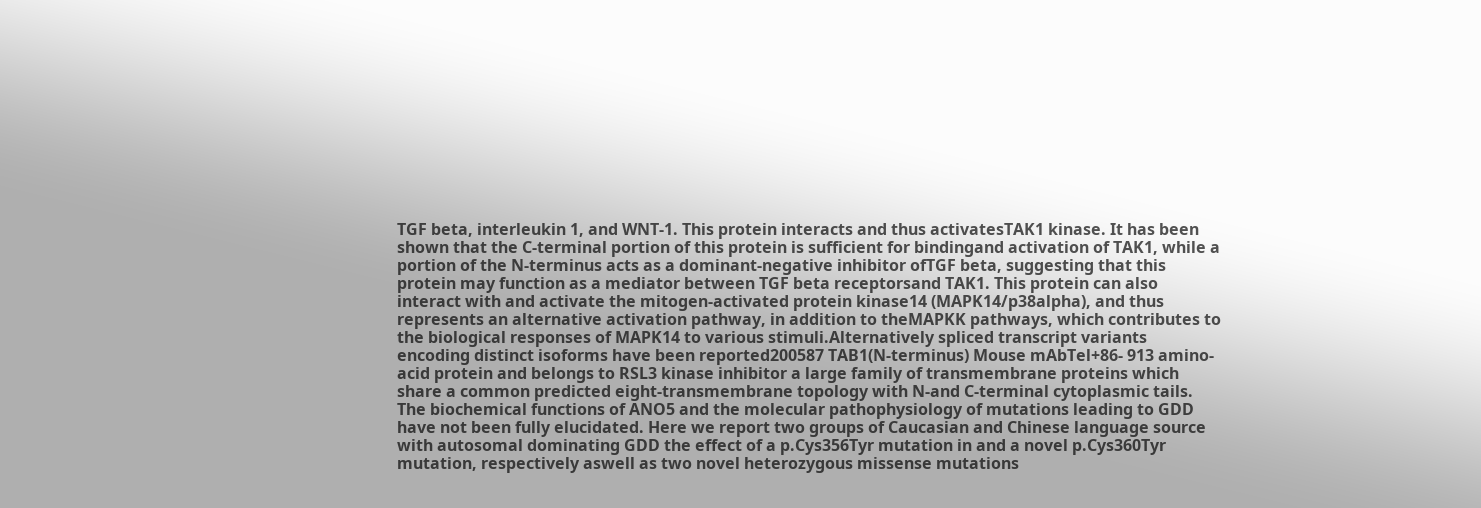TGF beta, interleukin 1, and WNT-1. This protein interacts and thus activatesTAK1 kinase. It has been shown that the C-terminal portion of this protein is sufficient for bindingand activation of TAK1, while a portion of the N-terminus acts as a dominant-negative inhibitor ofTGF beta, suggesting that this protein may function as a mediator between TGF beta receptorsand TAK1. This protein can also interact with and activate the mitogen-activated protein kinase14 (MAPK14/p38alpha), and thus represents an alternative activation pathway, in addition to theMAPKK pathways, which contributes to the biological responses of MAPK14 to various stimuli.Alternatively spliced transcript variants encoding distinct isoforms have been reported200587 TAB1(N-terminus) Mouse mAbTel+86- 913 amino-acid protein and belongs to RSL3 kinase inhibitor a large family of transmembrane proteins which share a common predicted eight-transmembrane topology with N-and C-terminal cytoplasmic tails. The biochemical functions of ANO5 and the molecular pathophysiology of mutations leading to GDD have not been fully elucidated. Here we report two groups of Caucasian and Chinese language source with autosomal dominating GDD the effect of a p.Cys356Tyr mutation in and a novel p.Cys360Tyr mutation, respectively aswell as two novel heterozygous missense mutations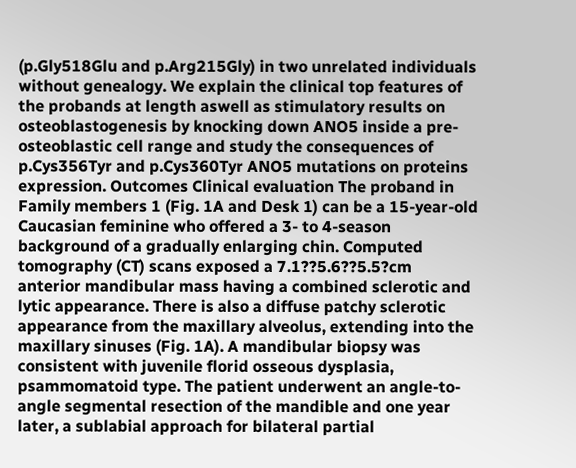(p.Gly518Glu and p.Arg215Gly) in two unrelated individuals without genealogy. We explain the clinical top features of the probands at length aswell as stimulatory results on osteoblastogenesis by knocking down ANO5 inside a pre-osteoblastic cell range and study the consequences of p.Cys356Tyr and p.Cys360Tyr ANO5 mutations on proteins expression. Outcomes Clinical evaluation The proband in Family members 1 (Fig. 1A and Desk 1) can be a 15-year-old Caucasian feminine who offered a 3- to 4-season background of a gradually enlarging chin. Computed tomography (CT) scans exposed a 7.1??5.6??5.5?cm anterior mandibular mass having a combined sclerotic and lytic appearance. There is also a diffuse patchy sclerotic appearance from the maxillary alveolus, extending into the maxillary sinuses (Fig. 1A). A mandibular biopsy was consistent with juvenile florid osseous dysplasia, psammomatoid type. The patient underwent an angle-to-angle segmental resection of the mandible and one year later, a sublabial approach for bilateral partial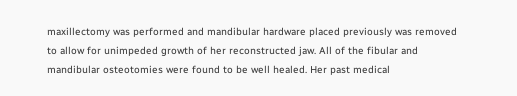maxillectomy was performed and mandibular hardware placed previously was removed to allow for unimpeded growth of her reconstructed jaw. All of the fibular and mandibular osteotomies were found to be well healed. Her past medical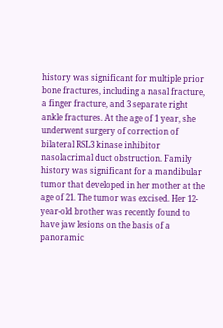history was significant for multiple prior bone fractures, including a nasal fracture, a finger fracture, and 3 separate right ankle fractures. At the age of 1 year, she underwent surgery of correction of bilateral RSL3 kinase inhibitor nasolacrimal duct obstruction. Family history was significant for a mandibular tumor that developed in her mother at the age of 21. The tumor was excised. Her 12-year-old brother was recently found to have jaw lesions on the basis of a panoramic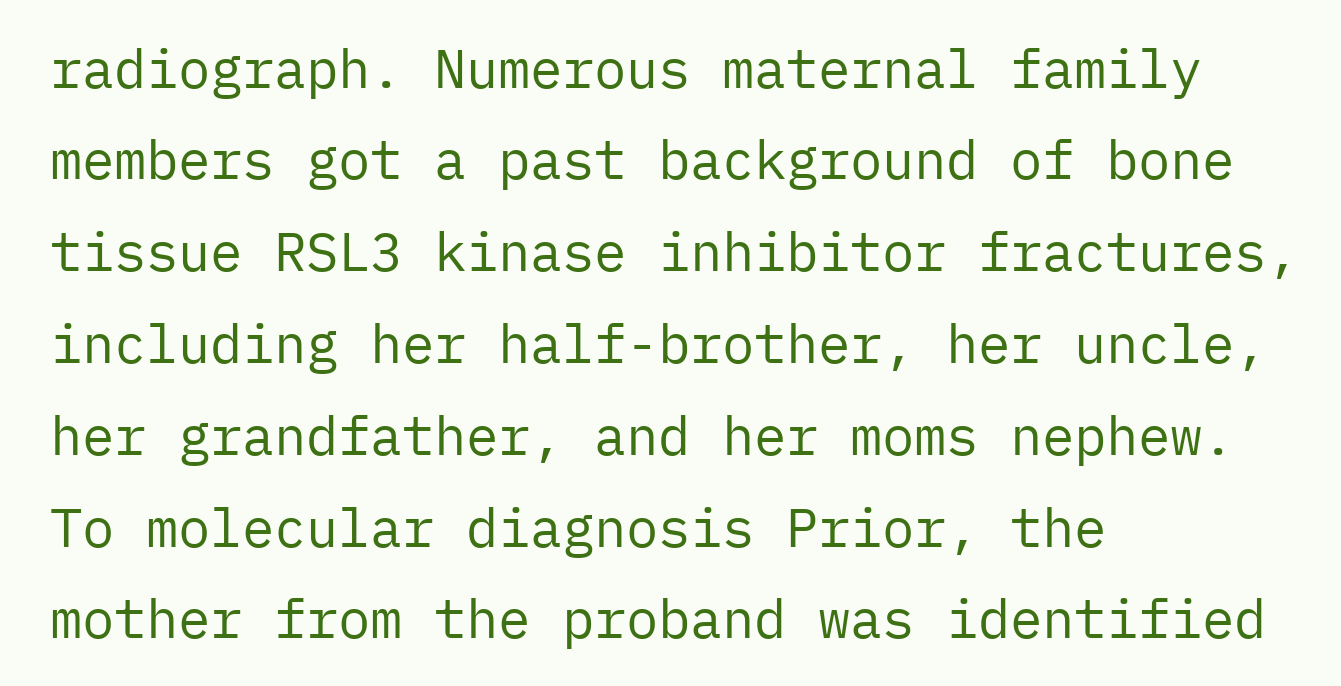radiograph. Numerous maternal family members got a past background of bone tissue RSL3 kinase inhibitor fractures, including her half-brother, her uncle, her grandfather, and her moms nephew. To molecular diagnosis Prior, the mother from the proband was identified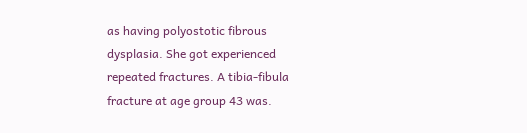as having polyostotic fibrous dysplasia. She got experienced repeated fractures. A tibia-fibula fracture at age group 43 was.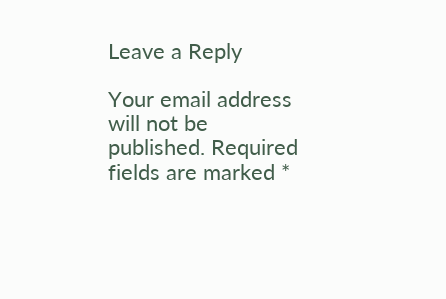Leave a Reply

Your email address will not be published. Required fields are marked *